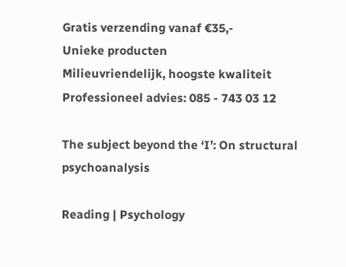Gratis verzending vanaf €35,-
Unieke producten
Milieuvriendelijk, hoogste kwaliteit
Professioneel advies: 085 - 743 03 12

The subject beyond the ‘I’: On structural psychoanalysis

Reading | Psychology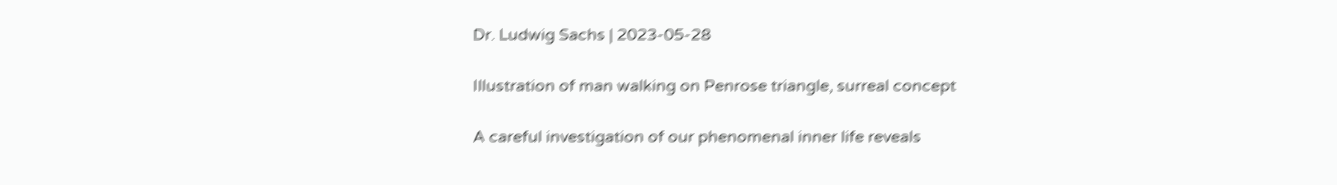Dr. Ludwig Sachs | 2023-05-28

Illustration of man walking on Penrose triangle, surreal concept

A careful investigation of our phenomenal inner life reveals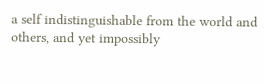a self indistinguishable from the world and others, and yet impossibly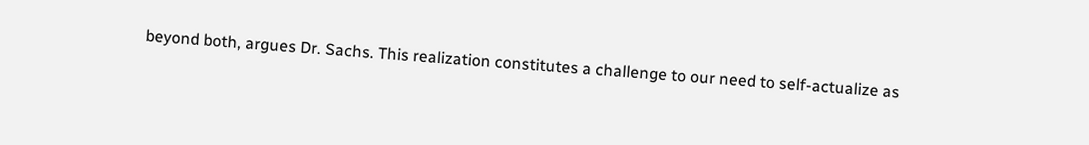beyond both, argues Dr. Sachs. This realization constitutes a challenge to our need to self-actualize as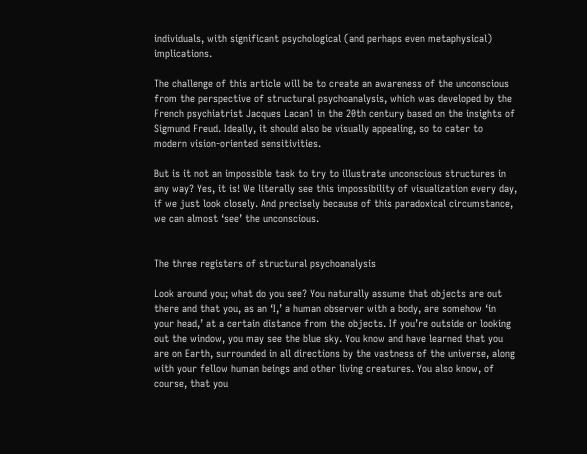individuals, with significant psychological (and perhaps even metaphysical) implications.

The challenge of this article will be to create an awareness of the unconscious from the perspective of structural psychoanalysis, which was developed by the French psychiatrist Jacques Lacan1 in the 20th century based on the insights of Sigmund Freud. Ideally, it should also be visually appealing, so to cater to modern vision-oriented sensitivities.

But is it not an impossible task to try to illustrate unconscious structures in any way? Yes, it is! We literally see this impossibility of visualization every day, if we just look closely. And precisely because of this paradoxical circumstance, we can almost ‘see’ the unconscious.


The three registers of structural psychoanalysis

Look around you; what do you see? You naturally assume that objects are out there and that you, as an ‘I,’ a human observer with a body, are somehow ‘in your head,’ at a certain distance from the objects. If you’re outside or looking out the window, you may see the blue sky. You know and have learned that you are on Earth, surrounded in all directions by the vastness of the universe, along with your fellow human beings and other living creatures. You also know, of course, that you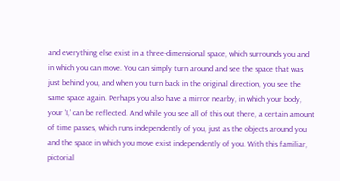and everything else exist in a three-dimensional space, which surrounds you and in which you can move. You can simply turn around and see the space that was just behind you, and when you turn back in the original direction, you see the same space again. Perhaps you also have a mirror nearby, in which your body, your ‘I,’ can be reflected. And while you see all of this out there, a certain amount of time passes, which runs independently of you, just as the objects around you and the space in which you move exist independently of you. With this familiar, pictorial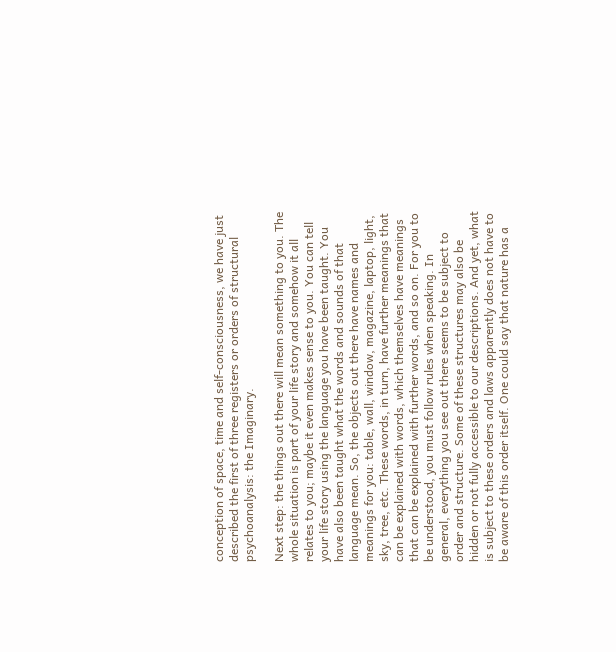conception of space, time and self-consciousness, we have just described the first of three registers or orders of structural psychoanalysis: the Imaginary.

Next step: the things out there will mean something to you. The whole situation is part of your life story and somehow it all relates to you; maybe it even makes sense to you. You can tell your life story using the language you have been taught. You have also been taught what the words and sounds of that language mean. So, the objects out there have names and meanings for you: table, wall, window, magazine, laptop, light, sky, tree, etc. These words, in turn, have further meanings that can be explained with words, which themselves have meanings that can be explained with further words, and so on. For you to be understood, you must follow rules when speaking. In general, everything you see out there seems to be subject to order and structure. Some of these structures may also be hidden or not fully accessible to our descriptions. And yet, what is subject to these orders and laws apparently does not have to be aware of this order itself. One could say that nature has a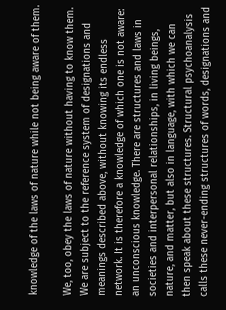knowledge of the laws of nature while not being aware of them.

We, too, obey the laws of nature without having to know them. We are subject to the reference system of designations and meanings described above, without knowing its endless network. It is therefore a knowledge of which one is not aware: an unconscious knowledge. There are structures and laws in societies and interpersonal relationships, in living beings, nature, and matter, but also in language, with which we can then speak about these structures. Structural psychoanalysis calls these never-ending structures of words, designations and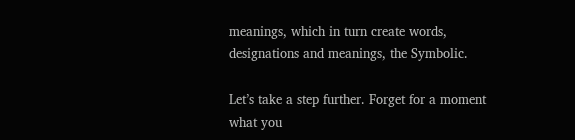meanings, which in turn create words, designations and meanings, the Symbolic.

Let’s take a step further. Forget for a moment what you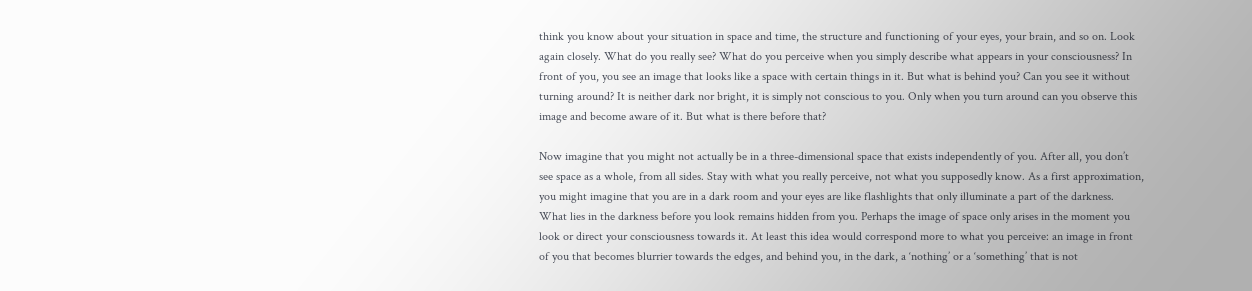think you know about your situation in space and time, the structure and functioning of your eyes, your brain, and so on. Look again closely. What do you really see? What do you perceive when you simply describe what appears in your consciousness? In front of you, you see an image that looks like a space with certain things in it. But what is behind you? Can you see it without turning around? It is neither dark nor bright, it is simply not conscious to you. Only when you turn around can you observe this image and become aware of it. But what is there before that?

Now imagine that you might not actually be in a three-dimensional space that exists independently of you. After all, you don’t see space as a whole, from all sides. Stay with what you really perceive, not what you supposedly know. As a first approximation, you might imagine that you are in a dark room and your eyes are like flashlights that only illuminate a part of the darkness. What lies in the darkness before you look remains hidden from you. Perhaps the image of space only arises in the moment you look or direct your consciousness towards it. At least this idea would correspond more to what you perceive: an image in front of you that becomes blurrier towards the edges, and behind you, in the dark, a ‘nothing’ or a ‘something’ that is not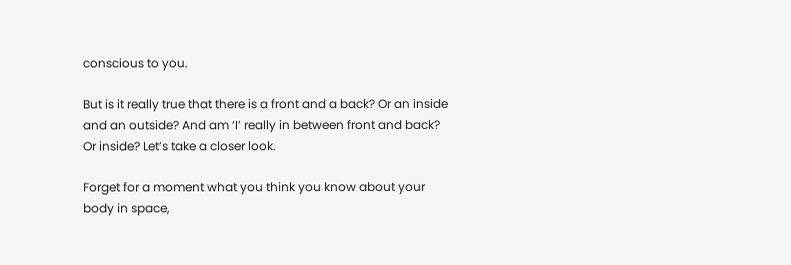conscious to you.

But is it really true that there is a front and a back? Or an inside and an outside? And am ‘I’ really in between front and back? Or inside? Let’s take a closer look.

Forget for a moment what you think you know about your body in space,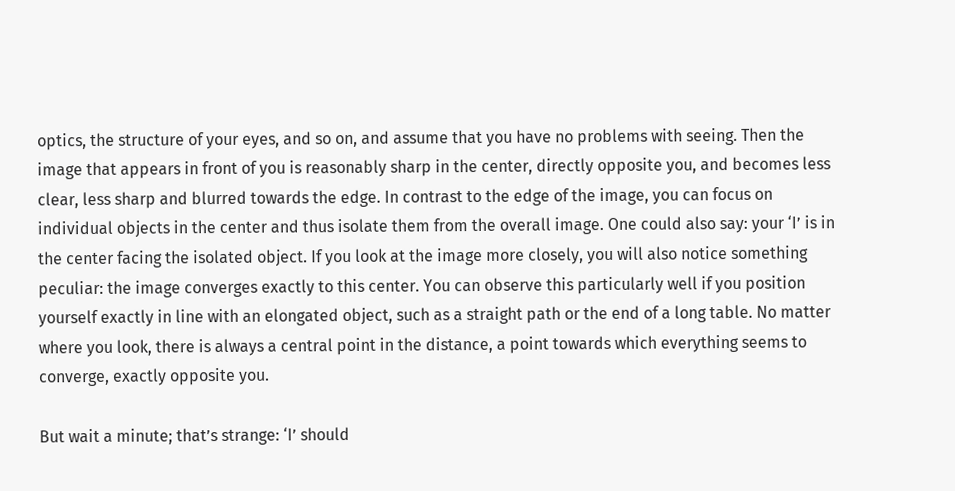optics, the structure of your eyes, and so on, and assume that you have no problems with seeing. Then the image that appears in front of you is reasonably sharp in the center, directly opposite you, and becomes less clear, less sharp and blurred towards the edge. In contrast to the edge of the image, you can focus on individual objects in the center and thus isolate them from the overall image. One could also say: your ‘I’ is in the center facing the isolated object. If you look at the image more closely, you will also notice something peculiar: the image converges exactly to this center. You can observe this particularly well if you position yourself exactly in line with an elongated object, such as a straight path or the end of a long table. No matter where you look, there is always a central point in the distance, a point towards which everything seems to converge, exactly opposite you.

But wait a minute; that’s strange: ‘I’ should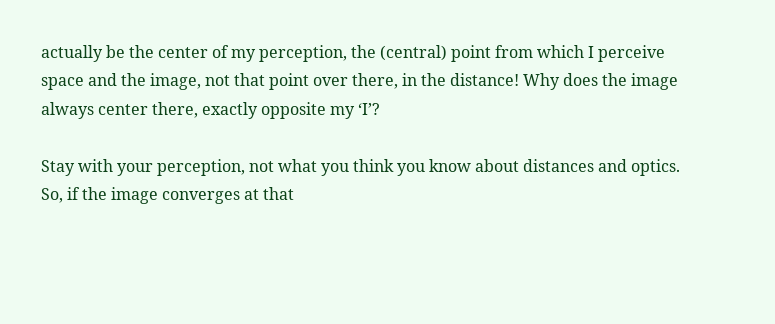actually be the center of my perception, the (central) point from which I perceive space and the image, not that point over there, in the distance! Why does the image always center there, exactly opposite my ‘I’?

Stay with your perception, not what you think you know about distances and optics. So, if the image converges at that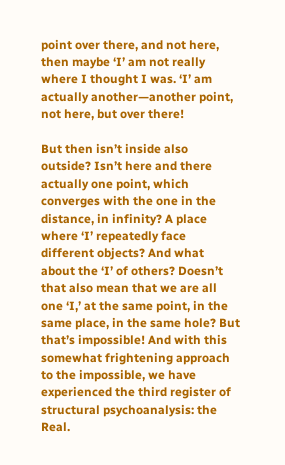point over there, and not here, then maybe ‘I’ am not really where I thought I was. ‘I’ am actually another—another point, not here, but over there!

But then isn’t inside also outside? Isn’t here and there actually one point, which converges with the one in the distance, in infinity? A place where ‘I’ repeatedly face different objects? And what about the ‘I’ of others? Doesn’t that also mean that we are all one ‘I,’ at the same point, in the same place, in the same hole? But that’s impossible! And with this somewhat frightening approach to the impossible, we have experienced the third register of structural psychoanalysis: the Real.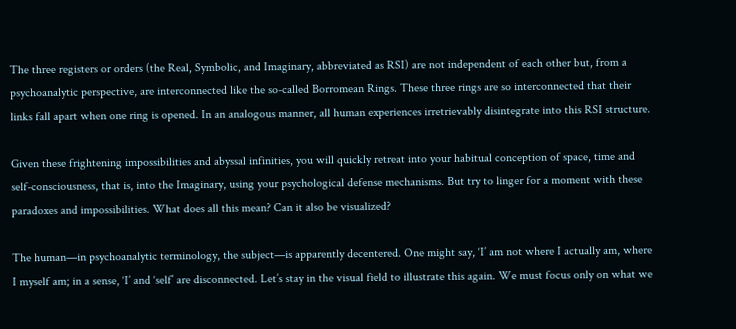The three registers or orders (the Real, Symbolic, and Imaginary, abbreviated as RSI) are not independent of each other but, from a psychoanalytic perspective, are interconnected like the so-called Borromean Rings. These three rings are so interconnected that their links fall apart when one ring is opened. In an analogous manner, all human experiences irretrievably disintegrate into this RSI structure.

Given these frightening impossibilities and abyssal infinities, you will quickly retreat into your habitual conception of space, time and self-consciousness, that is, into the Imaginary, using your psychological defense mechanisms. But try to linger for a moment with these paradoxes and impossibilities. What does all this mean? Can it also be visualized?

The human—in psychoanalytic terminology, the subject—is apparently decentered. One might say, ‘I’ am not where I actually am, where I myself am; in a sense, ‘I’ and ‘self’ are disconnected. Let’s stay in the visual field to illustrate this again. We must focus only on what we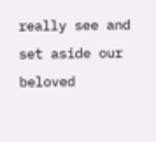really see and set aside our beloved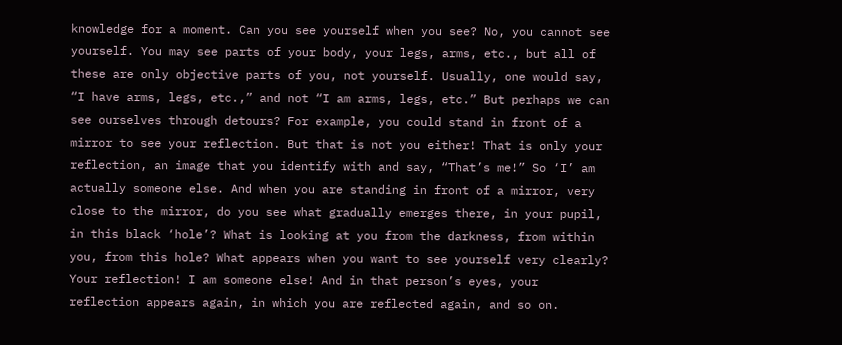knowledge for a moment. Can you see yourself when you see? No, you cannot see yourself. You may see parts of your body, your legs, arms, etc., but all of these are only objective parts of you, not yourself. Usually, one would say, “I have arms, legs, etc.,” and not “I am arms, legs, etc.” But perhaps we can see ourselves through detours? For example, you could stand in front of a mirror to see your reflection. But that is not you either! That is only your reflection, an image that you identify with and say, “That’s me!” So ‘I’ am actually someone else. And when you are standing in front of a mirror, very close to the mirror, do you see what gradually emerges there, in your pupil, in this black ‘hole’? What is looking at you from the darkness, from within you, from this hole? What appears when you want to see yourself very clearly? Your reflection! I am someone else! And in that person’s eyes, your reflection appears again, in which you are reflected again, and so on.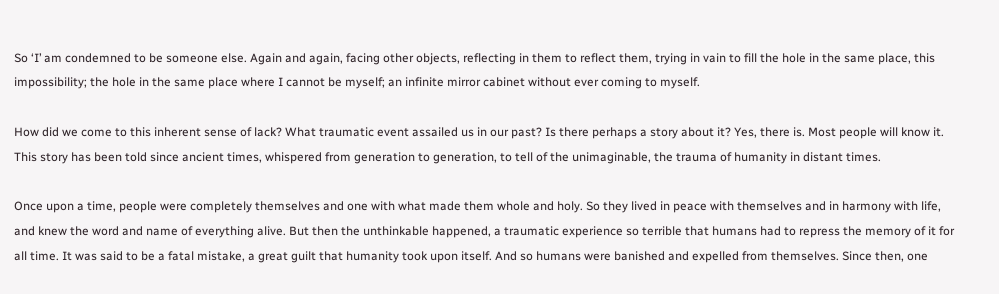So ‘I’ am condemned to be someone else. Again and again, facing other objects, reflecting in them to reflect them, trying in vain to fill the hole in the same place, this impossibility; the hole in the same place where I cannot be myself; an infinite mirror cabinet without ever coming to myself.

How did we come to this inherent sense of lack? What traumatic event assailed us in our past? Is there perhaps a story about it? Yes, there is. Most people will know it. This story has been told since ancient times, whispered from generation to generation, to tell of the unimaginable, the trauma of humanity in distant times.

Once upon a time, people were completely themselves and one with what made them whole and holy. So they lived in peace with themselves and in harmony with life, and knew the word and name of everything alive. But then the unthinkable happened, a traumatic experience so terrible that humans had to repress the memory of it for all time. It was said to be a fatal mistake, a great guilt that humanity took upon itself. And so humans were banished and expelled from themselves. Since then, one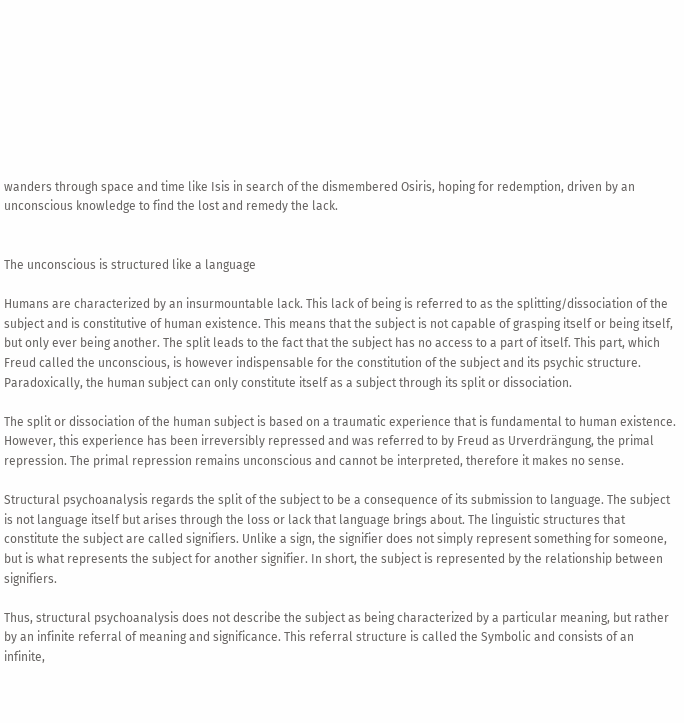wanders through space and time like Isis in search of the dismembered Osiris, hoping for redemption, driven by an unconscious knowledge to find the lost and remedy the lack.


The unconscious is structured like a language

Humans are characterized by an insurmountable lack. This lack of being is referred to as the splitting/dissociation of the subject and is constitutive of human existence. This means that the subject is not capable of grasping itself or being itself, but only ever being another. The split leads to the fact that the subject has no access to a part of itself. This part, which Freud called the unconscious, is however indispensable for the constitution of the subject and its psychic structure. Paradoxically, the human subject can only constitute itself as a subject through its split or dissociation.

The split or dissociation of the human subject is based on a traumatic experience that is fundamental to human existence. However, this experience has been irreversibly repressed and was referred to by Freud as Urverdrängung, the primal repression. The primal repression remains unconscious and cannot be interpreted, therefore it makes no sense.

Structural psychoanalysis regards the split of the subject to be a consequence of its submission to language. The subject is not language itself but arises through the loss or lack that language brings about. The linguistic structures that constitute the subject are called signifiers. Unlike a sign, the signifier does not simply represent something for someone, but is what represents the subject for another signifier. In short, the subject is represented by the relationship between signifiers.

Thus, structural psychoanalysis does not describe the subject as being characterized by a particular meaning, but rather by an infinite referral of meaning and significance. This referral structure is called the Symbolic and consists of an infinite,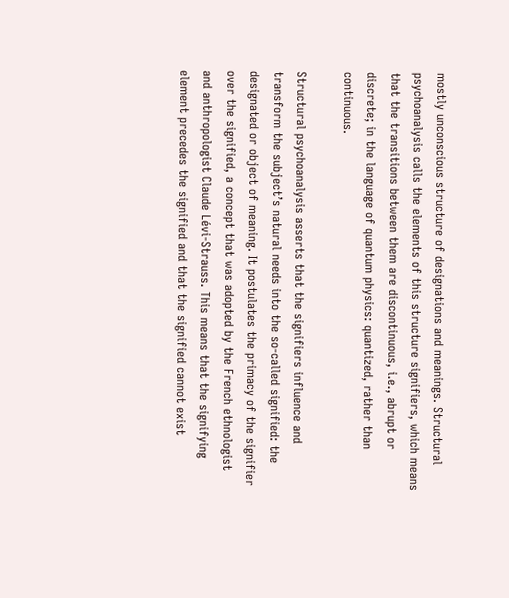mostly unconscious structure of designations and meanings. Structural psychoanalysis calls the elements of this structure signifiers, which means that the transitions between them are discontinuous, i.e., abrupt or discrete; in the language of quantum physics: quantized, rather than continuous.

Structural psychoanalysis asserts that the signifiers influence and transform the subject’s natural needs into the so-called signified: the designated or object of meaning. It postulates the primacy of the signifier over the signified, a concept that was adopted by the French ethnologist and anthropologist Claude Lévi-Strauss. This means that the signifying element precedes the signified and that the signified cannot exist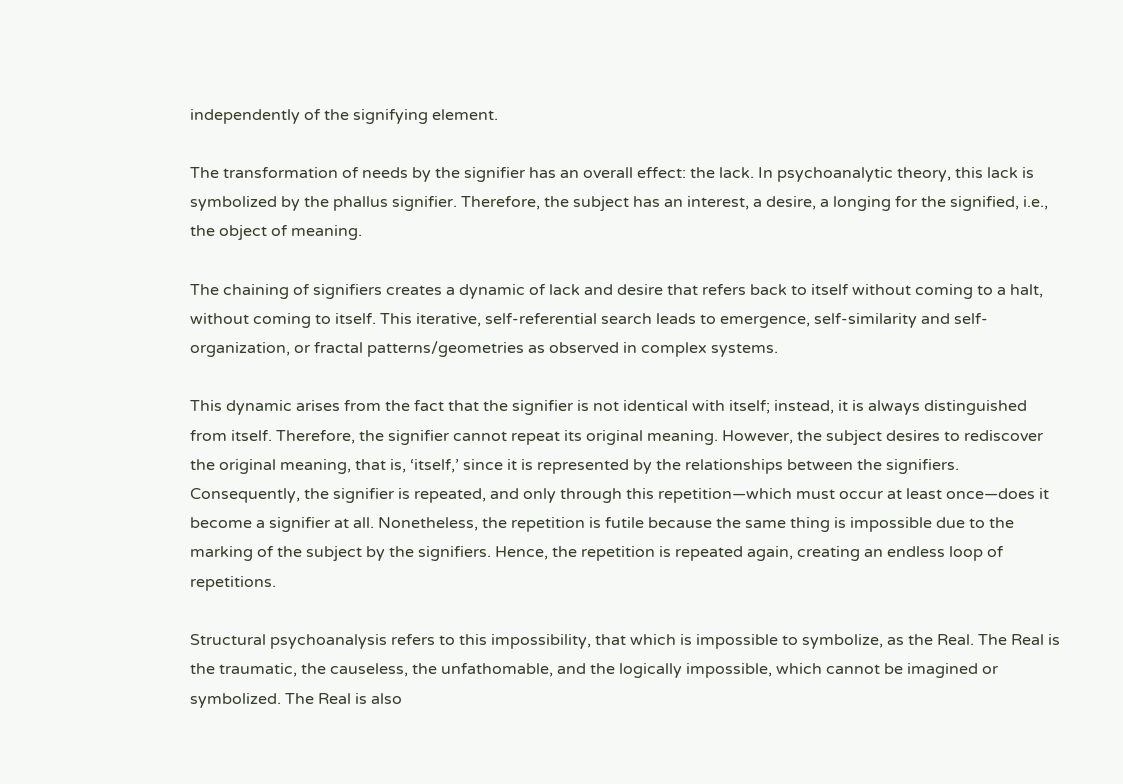independently of the signifying element.

The transformation of needs by the signifier has an overall effect: the lack. In psychoanalytic theory, this lack is symbolized by the phallus signifier. Therefore, the subject has an interest, a desire, a longing for the signified, i.e., the object of meaning.

The chaining of signifiers creates a dynamic of lack and desire that refers back to itself without coming to a halt, without coming to itself. This iterative, self-referential search leads to emergence, self-similarity and self-organization, or fractal patterns/geometries as observed in complex systems.

This dynamic arises from the fact that the signifier is not identical with itself; instead, it is always distinguished from itself. Therefore, the signifier cannot repeat its original meaning. However, the subject desires to rediscover the original meaning, that is, ‘itself,’ since it is represented by the relationships between the signifiers. Consequently, the signifier is repeated, and only through this repetition—which must occur at least once—does it become a signifier at all. Nonetheless, the repetition is futile because the same thing is impossible due to the marking of the subject by the signifiers. Hence, the repetition is repeated again, creating an endless loop of repetitions.

Structural psychoanalysis refers to this impossibility, that which is impossible to symbolize, as the Real. The Real is the traumatic, the causeless, the unfathomable, and the logically impossible, which cannot be imagined or symbolized. The Real is also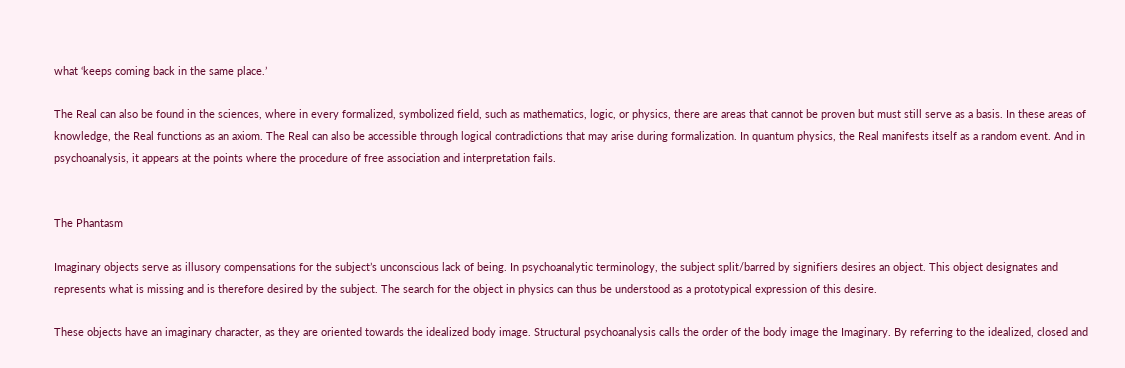what ‘keeps coming back in the same place.’

The Real can also be found in the sciences, where in every formalized, symbolized field, such as mathematics, logic, or physics, there are areas that cannot be proven but must still serve as a basis. In these areas of knowledge, the Real functions as an axiom. The Real can also be accessible through logical contradictions that may arise during formalization. In quantum physics, the Real manifests itself as a random event. And in psychoanalysis, it appears at the points where the procedure of free association and interpretation fails.


The Phantasm

Imaginary objects serve as illusory compensations for the subject’s unconscious lack of being. In psychoanalytic terminology, the subject split/barred by signifiers desires an object. This object designates and represents what is missing and is therefore desired by the subject. The search for the object in physics can thus be understood as a prototypical expression of this desire.

These objects have an imaginary character, as they are oriented towards the idealized body image. Structural psychoanalysis calls the order of the body image the Imaginary. By referring to the idealized, closed and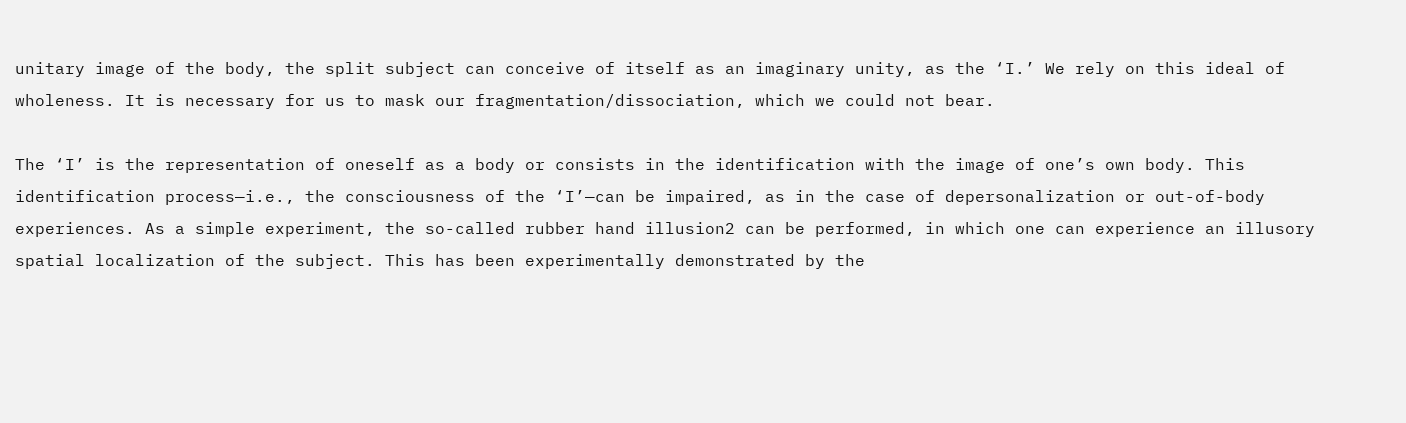unitary image of the body, the split subject can conceive of itself as an imaginary unity, as the ‘I.’ We rely on this ideal of wholeness. It is necessary for us to mask our fragmentation/dissociation, which we could not bear.

The ‘I’ is the representation of oneself as a body or consists in the identification with the image of one’s own body. This identification process—i.e., the consciousness of the ‘I’—can be impaired, as in the case of depersonalization or out-of-body experiences. As a simple experiment, the so-called rubber hand illusion2 can be performed, in which one can experience an illusory spatial localization of the subject. This has been experimentally demonstrated by the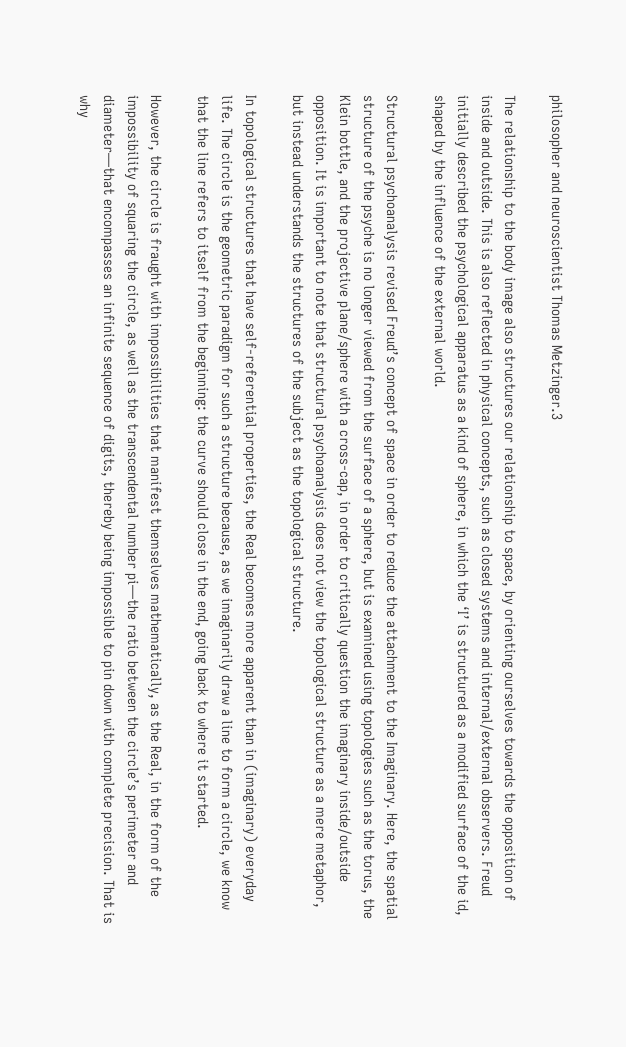philosopher and neuroscientist Thomas Metzinger.3

The relationship to the body image also structures our relationship to space, by orienting ourselves towards the opposition of inside and outside. This is also reflected in physical concepts, such as closed systems and internal/external observers. Freud initially described the psychological apparatus as a kind of sphere, in which the ‘I’ is structured as a modified surface of the id, shaped by the influence of the external world.

Structural psychoanalysis revised Freud’s concept of space in order to reduce the attachment to the Imaginary. Here, the spatial structure of the psyche is no longer viewed from the surface of a sphere, but is examined using topologies such as the torus, the Klein bottle, and the projective plane/sphere with a cross-cap, in order to critically question the imaginary inside/outside opposition. It is important to note that structural psychoanalysis does not view the topological structure as a mere metaphor, but instead understands the structures of the subject as the topological structure.

In topological structures that have self-referential properties, the Real becomes more apparent than in (imaginary) everyday life. The circle is the geometric paradigm for such a structure because, as we imaginarily draw a line to form a circle, we know that the line refers to itself from the beginning: the curve should close in the end, going back to where it started.

However, the circle is fraught with impossibilities that manifest themselves mathematically, as the Real, in the form of the impossibility of squaring the circle, as well as the transcendental number pi—the ratio between the circle’s perimeter and diameter—that encompasses an infinite sequence of digits, thereby being impossible to pin down with complete precision. That is why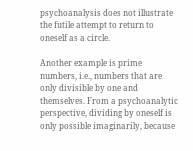psychoanalysis does not illustrate the futile attempt to return to oneself as a circle.

Another example is prime numbers, i.e., numbers that are only divisible by one and themselves. From a psychoanalytic perspective, dividing by oneself is only possible imaginarily, because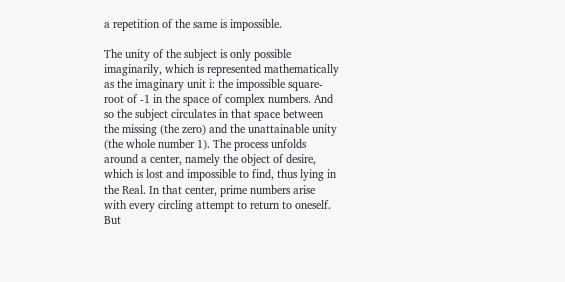a repetition of the same is impossible.

The unity of the subject is only possible imaginarily, which is represented mathematically as the imaginary unit i: the impossible square-root of -1 in the space of complex numbers. And so the subject circulates in that space between the missing (the zero) and the unattainable unity (the whole number 1). The process unfolds around a center, namely the object of desire, which is lost and impossible to find, thus lying in the Real. In that center, prime numbers arise with every circling attempt to return to oneself. But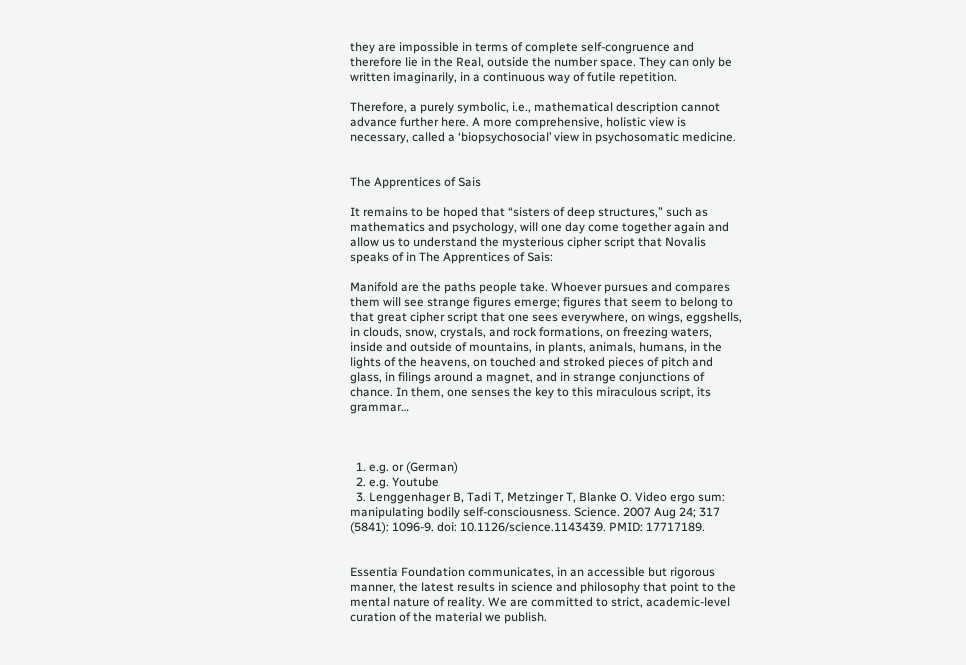they are impossible in terms of complete self-congruence and therefore lie in the Real, outside the number space. They can only be written imaginarily, in a continuous way of futile repetition.

Therefore, a purely symbolic, i.e., mathematical description cannot advance further here. A more comprehensive, holistic view is necessary, called a ‘biopsychosocial’ view in psychosomatic medicine.


The Apprentices of Sais

It remains to be hoped that “sisters of deep structures,” such as mathematics and psychology, will one day come together again and allow us to understand the mysterious cipher script that Novalis speaks of in The Apprentices of Sais:

Manifold are the paths people take. Whoever pursues and compares them will see strange figures emerge; figures that seem to belong to that great cipher script that one sees everywhere, on wings, eggshells, in clouds, snow, crystals, and rock formations, on freezing waters, inside and outside of mountains, in plants, animals, humans, in the lights of the heavens, on touched and stroked pieces of pitch and glass, in filings around a magnet, and in strange conjunctions of chance. In them, one senses the key to this miraculous script, its grammar…



  1. e.g. or (German)
  2. e.g. Youtube
  3. Lenggenhager B, Tadi T, Metzinger T, Blanke O. Video ergo sum: manipulating bodily self-consciousness. Science. 2007 Aug 24; 317 (5841): 1096-9. doi: 10.1126/science.1143439. PMID: 17717189.


Essentia Foundation communicates, in an accessible but rigorous manner, the latest results in science and philosophy that point to the mental nature of reality. We are committed to strict, academic-level curation of the material we publish.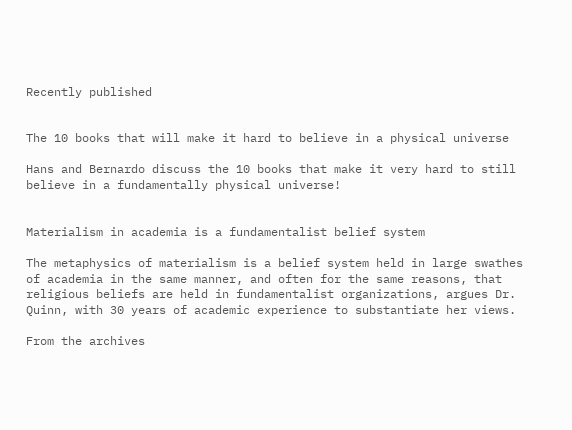Recently published


The 10 books that will make it hard to believe in a physical universe

Hans and Bernardo discuss the 10 books that make it very hard to still believe in a fundamentally physical universe!


Materialism in academia is a fundamentalist belief system

The metaphysics of materialism is a belief system held in large swathes of academia in the same manner, and often for the same reasons, that religious beliefs are held in fundamentalist organizations, argues Dr. Quinn, with 30 years of academic experience to substantiate her views.

From the archives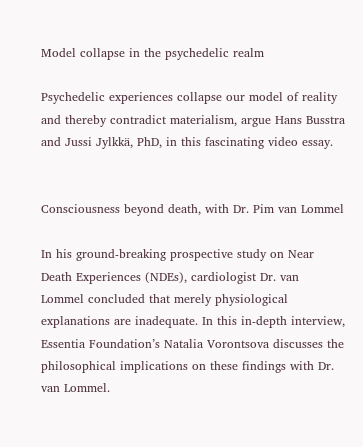Model collapse in the psychedelic realm

Psychedelic experiences collapse our model of reality and thereby contradict materialism, argue Hans Busstra and Jussi Jylkkä, PhD, in this fascinating video essay.


Consciousness beyond death, with Dr. Pim van Lommel

In his ground-breaking prospective study on Near Death Experiences (NDEs), cardiologist Dr. van Lommel concluded that merely physiological explanations are inadequate. In this in-depth interview, Essentia Foundation’s Natalia Vorontsova discusses the philosophical implications on these findings with Dr. van Lommel.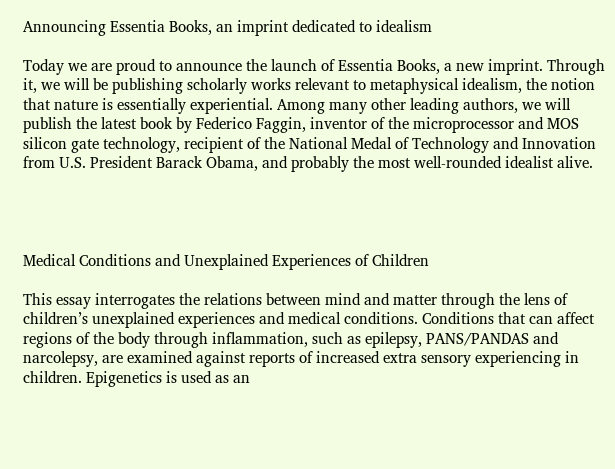Announcing Essentia Books, an imprint dedicated to idealism

Today we are proud to announce the launch of Essentia Books, a new imprint. Through it, we will be publishing scholarly works relevant to metaphysical idealism, the notion that nature is essentially experiential. Among many other leading authors, we will publish the latest book by Federico Faggin, inventor of the microprocessor and MOS silicon gate technology, recipient of the National Medal of Technology and Innovation from U.S. President Barack Obama, and probably the most well-rounded idealist alive.




Medical Conditions and Unexplained Experiences of Children

This essay interrogates the relations between mind and matter through the lens of children’s unexplained experiences and medical conditions. Conditions that can affect regions of the body through inflammation, such as epilepsy, PANS/PANDAS and narcolepsy, are examined against reports of increased extra sensory experiencing in children. Epigenetics is used as an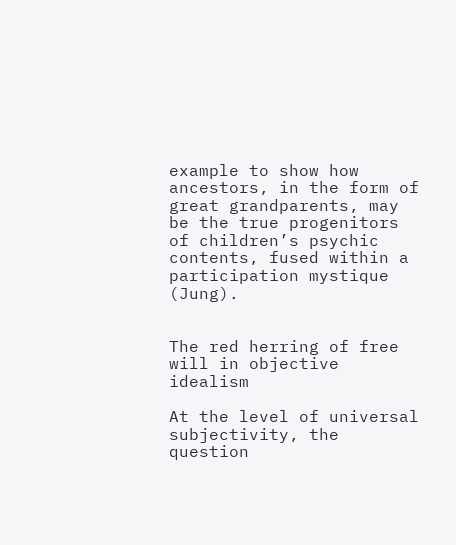example to show how ancestors, in the form of great grandparents, may be the true progenitors of children’s psychic contents, fused within a participation mystique (Jung).


The red herring of free will in objective idealism

At the level of universal subjectivity, the question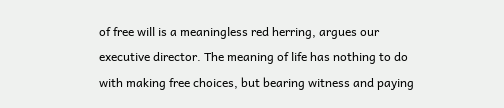of free will is a meaningless red herring, argues our executive director. The meaning of life has nothing to do with making free choices, but bearing witness and paying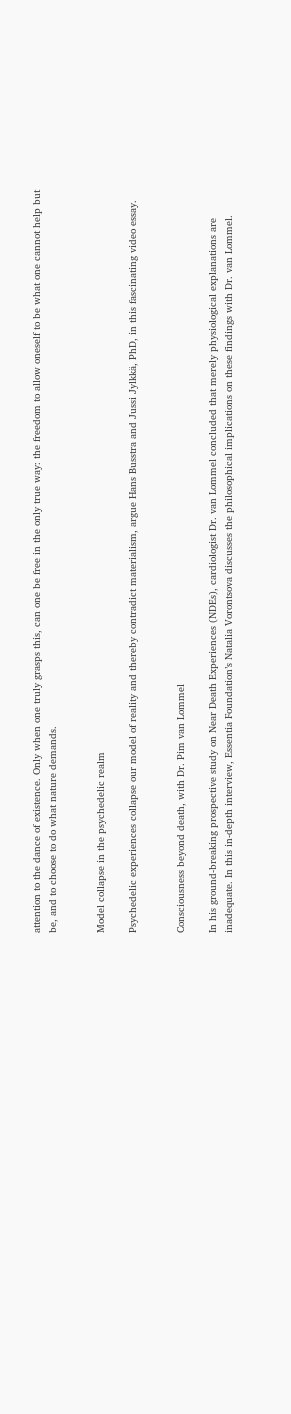attention to the dance of existence. Only when one truly grasps this, can one be free in the only true way: the freedom to allow oneself to be what one cannot help but be, and to choose to do what nature demands.


Model collapse in the psychedelic realm

Psychedelic experiences collapse our model of reality and thereby contradict materialism, argue Hans Busstra and Jussi Jylkkä, PhD, in this fascinating video essay.


Consciousness beyond death, with Dr. Pim van Lommel

In his ground-breaking prospective study on Near Death Experiences (NDEs), cardiologist Dr. van Lommel concluded that merely physiological explanations are inadequate. In this in-depth interview, Essentia Foundation’s Natalia Vorontsova discusses the philosophical implications on these findings with Dr. van Lommel.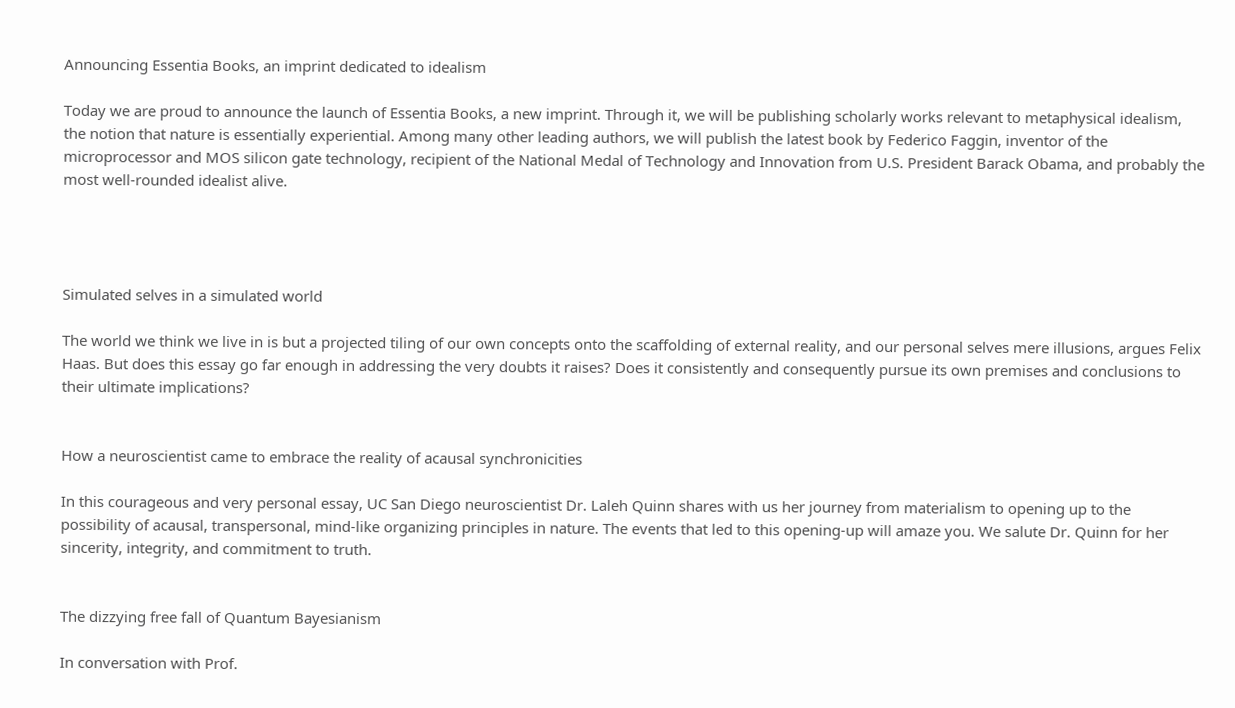Announcing Essentia Books, an imprint dedicated to idealism

Today we are proud to announce the launch of Essentia Books, a new imprint. Through it, we will be publishing scholarly works relevant to metaphysical idealism, the notion that nature is essentially experiential. Among many other leading authors, we will publish the latest book by Federico Faggin, inventor of the microprocessor and MOS silicon gate technology, recipient of the National Medal of Technology and Innovation from U.S. President Barack Obama, and probably the most well-rounded idealist alive.




Simulated selves in a simulated world

The world we think we live in is but a projected tiling of our own concepts onto the scaffolding of external reality, and our personal selves mere illusions, argues Felix Haas. But does this essay go far enough in addressing the very doubts it raises? Does it consistently and consequently pursue its own premises and conclusions to their ultimate implications?


How a neuroscientist came to embrace the reality of acausal synchronicities

In this courageous and very personal essay, UC San Diego neuroscientist Dr. Laleh Quinn shares with us her journey from materialism to opening up to the possibility of acausal, transpersonal, mind-like organizing principles in nature. The events that led to this opening-up will amaze you. We salute Dr. Quinn for her sincerity, integrity, and commitment to truth.


The dizzying free fall of Quantum Bayesianism

In conversation with Prof.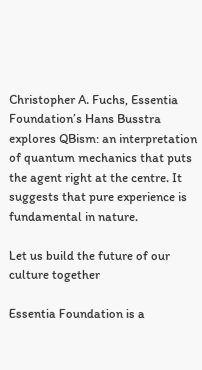Christopher A. Fuchs, Essentia Foundation’s Hans Busstra explores QBism: an interpretation of quantum mechanics that puts the agent right at the centre. It suggests that pure experience is fundamental in nature.

Let us build the future of our culture together

Essentia Foundation is a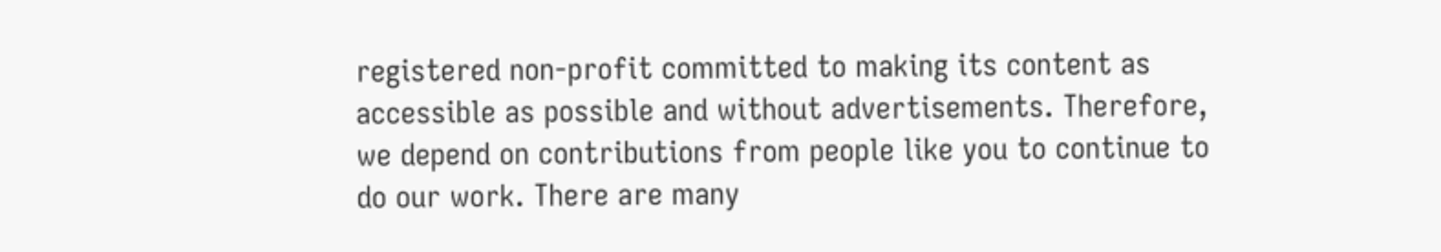registered non-profit committed to making its content as accessible as possible and without advertisements. Therefore, we depend on contributions from people like you to continue to do our work. There are many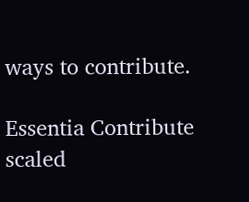ways to contribute.

Essentia Contribute scaled